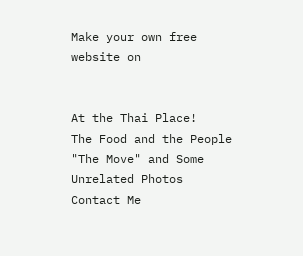Make your own free website on


At the Thai Place!
The Food and the People
"The Move" and Some Unrelated Photos
Contact Me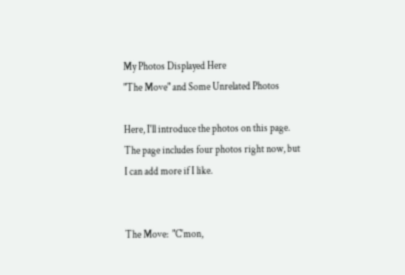My Photos Displayed Here
"The Move" and Some Unrelated Photos

Here, I'll introduce the photos on this page. The page includes four photos right now, but I can add more if I like.


The Move:  "C'mon,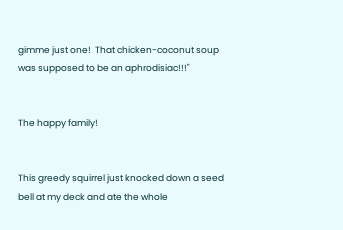gimme just one!  That chicken-coconut soup was supposed to be an aphrodisiac!!!"


The happy family!


This greedy squirrel just knocked down a seed bell at my deck and ate the whole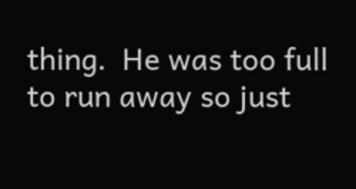thing.  He was too full to run away so just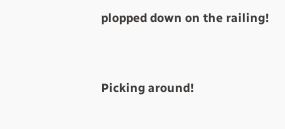plopped down on the railing!


Picking around!